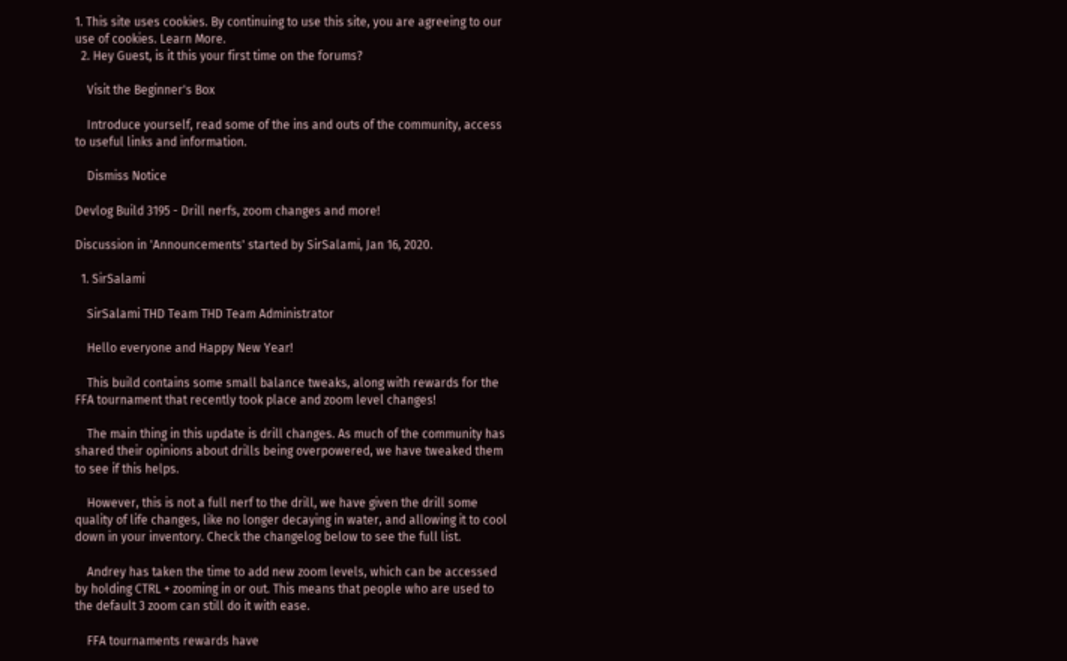1. This site uses cookies. By continuing to use this site, you are agreeing to our use of cookies. Learn More.
  2. Hey Guest, is it this your first time on the forums?

    Visit the Beginner's Box

    Introduce yourself, read some of the ins and outs of the community, access to useful links and information.

    Dismiss Notice

Devlog Build 3195 - Drill nerfs, zoom changes and more!

Discussion in 'Announcements' started by SirSalami, Jan 16, 2020.

  1. SirSalami

    SirSalami THD Team THD Team Administrator

    Hello everyone and Happy New Year!

    This build contains some small balance tweaks, along with rewards for the FFA tournament that recently took place and zoom level changes!

    The main thing in this update is drill changes. As much of the community has shared their opinions about drills being overpowered, we have tweaked them to see if this helps.

    However, this is not a full nerf to the drill, we have given the drill some quality of life changes, like no longer decaying in water, and allowing it to cool down in your inventory. Check the changelog below to see the full list.

    Andrey has taken the time to add new zoom levels, which can be accessed by holding CTRL + zooming in or out. This means that people who are used to the default 3 zoom can still do it with ease.

    FFA tournaments rewards have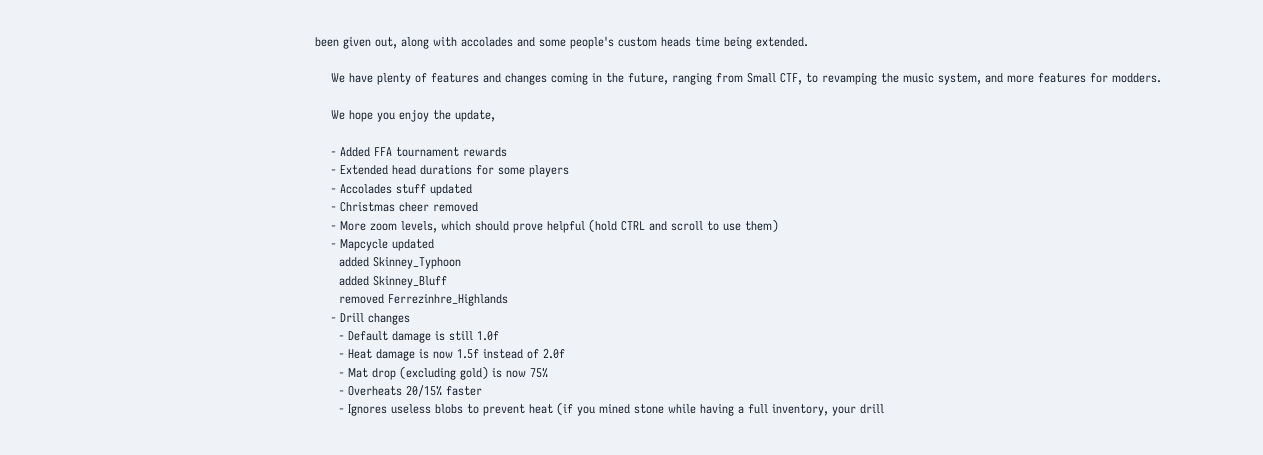been given out, along with accolades and some people's custom heads time being extended.

    We have plenty of features and changes coming in the future, ranging from Small CTF, to revamping the music system, and more features for modders.

    We hope you enjoy the update,

    - Added FFA tournament rewards
    - Extended head durations for some players
    - Accolades stuff updated
    - Christmas cheer removed
    - More zoom levels, which should prove helpful (hold CTRL and scroll to use them)
    - Mapcycle updated
      added Skinney_Typhoon
      added Skinney_Bluff
      removed Ferrezinhre_Highlands
    - Drill changes
      - Default damage is still 1.0f
      - Heat damage is now 1.5f instead of 2.0f
      - Mat drop (excluding gold) is now 75%
      - Overheats 20/15% faster
      - Ignores useless blobs to prevent heat (if you mined stone while having a full inventory, your drill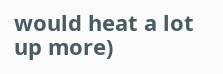would heat a lot up more)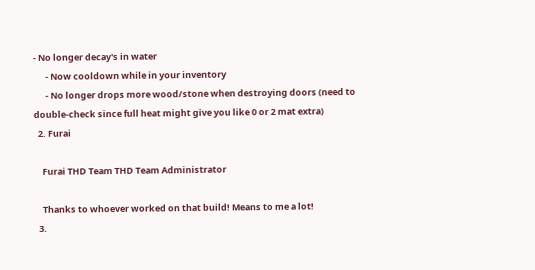- No longer decay's in water
      - Now cooldown while in your inventory
      - No longer drops more wood/stone when destroying doors (need to double-check since full heat might give you like 0 or 2 mat extra)
  2. Furai

    Furai THD Team THD Team Administrator

    Thanks to whoever worked on that build! Means to me a lot!
  3.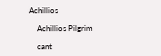Achillios

    Achillios Pilgrim

    cant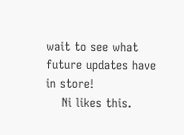wait to see what future updates have in store!
    Ni likes this.